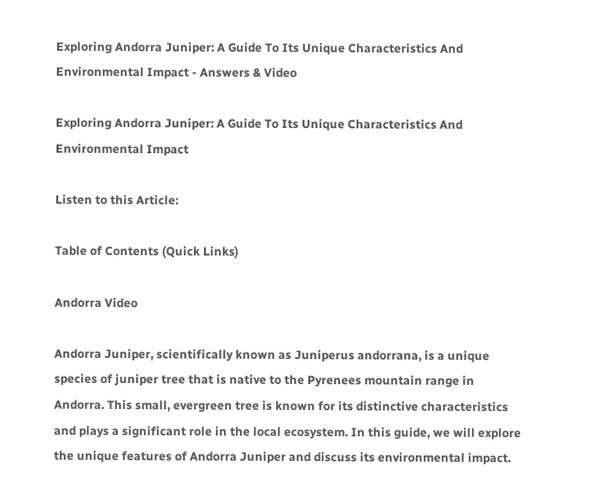Exploring Andorra Juniper: A Guide To Its Unique Characteristics And Environmental Impact - Answers & Video

Exploring Andorra Juniper: A Guide To Its Unique Characteristics And Environmental Impact

Listen to this Article:

Table of Contents (Quick Links)

Andorra Video

Andorra Juniper, scientifically known as Juniperus andorrana, is a unique species of juniper tree that is native to the Pyrenees mountain range in Andorra. This small, evergreen tree is known for its distinctive characteristics and plays a significant role in the local ecosystem. In this guide, we will explore the unique features of Andorra Juniper and discuss its environmental impact.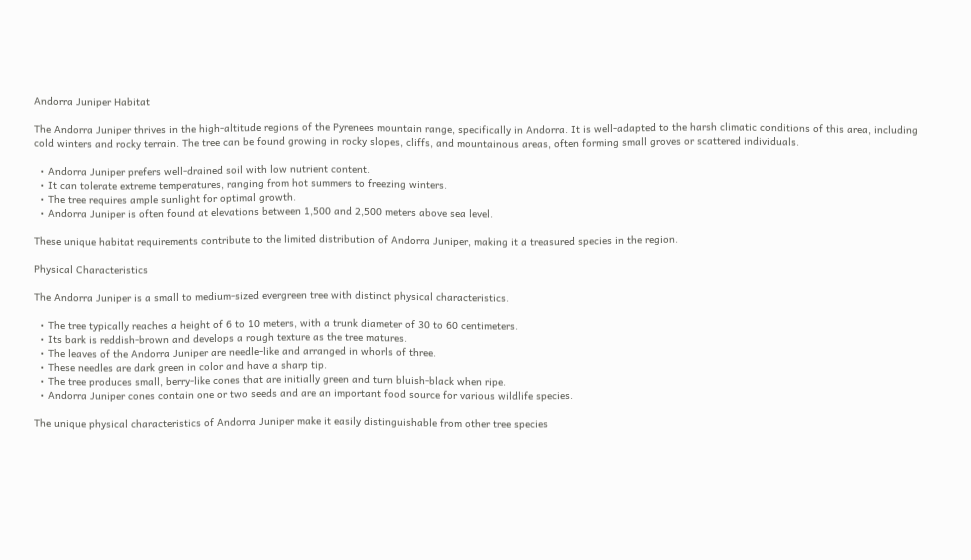Andorra Juniper Habitat

The Andorra Juniper thrives in the high-altitude regions of the Pyrenees mountain range, specifically in Andorra. It is well-adapted to the harsh climatic conditions of this area, including cold winters and rocky terrain. The tree can be found growing in rocky slopes, cliffs, and mountainous areas, often forming small groves or scattered individuals.

  • Andorra Juniper prefers well-drained soil with low nutrient content.
  • It can tolerate extreme temperatures, ranging from hot summers to freezing winters.
  • The tree requires ample sunlight for optimal growth.
  • Andorra Juniper is often found at elevations between 1,500 and 2,500 meters above sea level.

These unique habitat requirements contribute to the limited distribution of Andorra Juniper, making it a treasured species in the region.

Physical Characteristics

The Andorra Juniper is a small to medium-sized evergreen tree with distinct physical characteristics.

  • The tree typically reaches a height of 6 to 10 meters, with a trunk diameter of 30 to 60 centimeters.
  • Its bark is reddish-brown and develops a rough texture as the tree matures.
  • The leaves of the Andorra Juniper are needle-like and arranged in whorls of three.
  • These needles are dark green in color and have a sharp tip.
  • The tree produces small, berry-like cones that are initially green and turn bluish-black when ripe.
  • Andorra Juniper cones contain one or two seeds and are an important food source for various wildlife species.

The unique physical characteristics of Andorra Juniper make it easily distinguishable from other tree species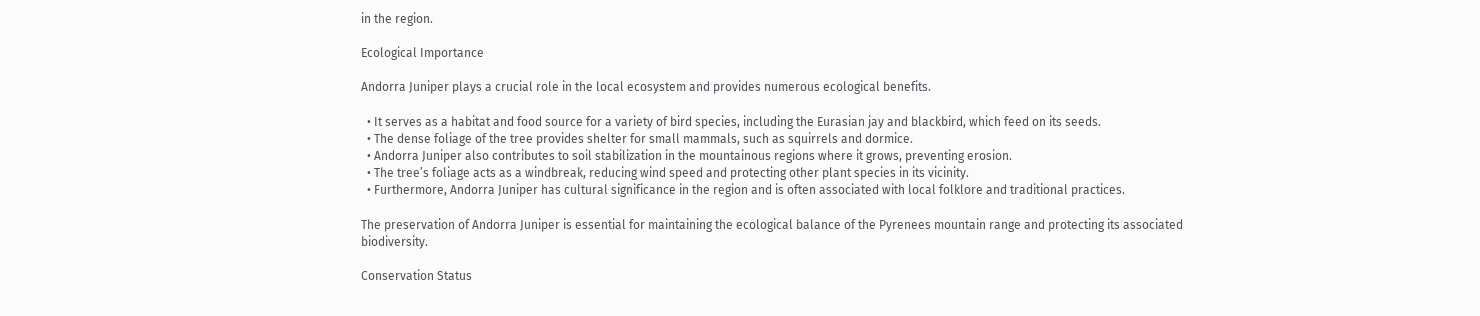in the region.

Ecological Importance

Andorra Juniper plays a crucial role in the local ecosystem and provides numerous ecological benefits.

  • It serves as a habitat and food source for a variety of bird species, including the Eurasian jay and blackbird, which feed on its seeds.
  • The dense foliage of the tree provides shelter for small mammals, such as squirrels and dormice.
  • Andorra Juniper also contributes to soil stabilization in the mountainous regions where it grows, preventing erosion.
  • The tree’s foliage acts as a windbreak, reducing wind speed and protecting other plant species in its vicinity.
  • Furthermore, Andorra Juniper has cultural significance in the region and is often associated with local folklore and traditional practices.

The preservation of Andorra Juniper is essential for maintaining the ecological balance of the Pyrenees mountain range and protecting its associated biodiversity.

Conservation Status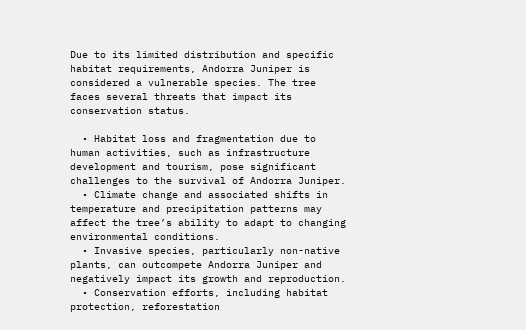Due to its limited distribution and specific habitat requirements, Andorra Juniper is considered a vulnerable species. The tree faces several threats that impact its conservation status.

  • Habitat loss and fragmentation due to human activities, such as infrastructure development and tourism, pose significant challenges to the survival of Andorra Juniper.
  • Climate change and associated shifts in temperature and precipitation patterns may affect the tree’s ability to adapt to changing environmental conditions.
  • Invasive species, particularly non-native plants, can outcompete Andorra Juniper and negatively impact its growth and reproduction.
  • Conservation efforts, including habitat protection, reforestation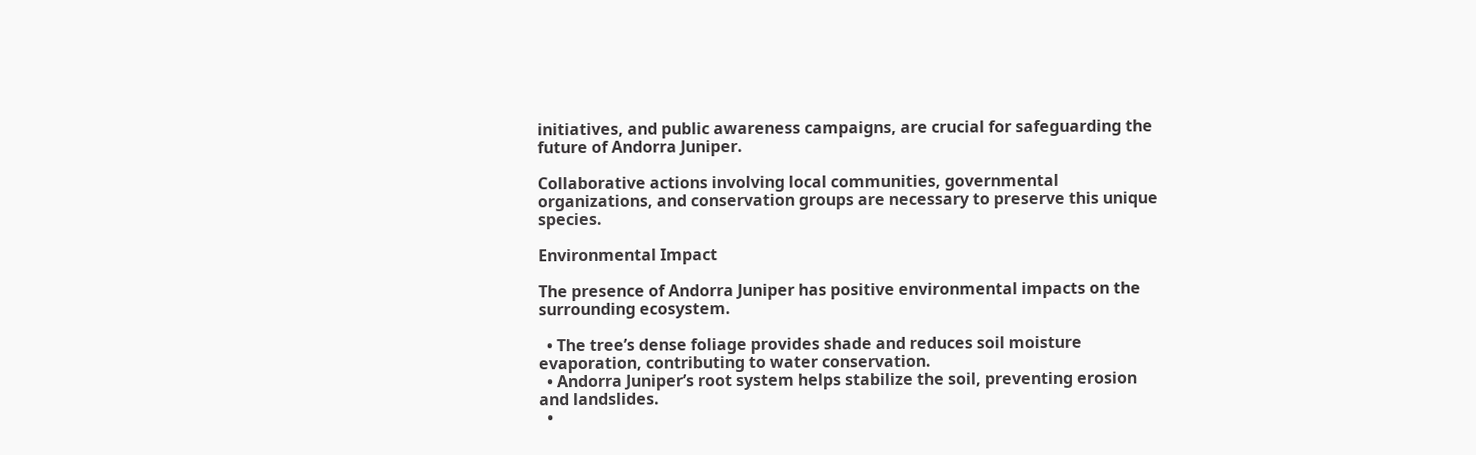initiatives, and public awareness campaigns, are crucial for safeguarding the future of Andorra Juniper.

Collaborative actions involving local communities, governmental organizations, and conservation groups are necessary to preserve this unique species.

Environmental Impact

The presence of Andorra Juniper has positive environmental impacts on the surrounding ecosystem.

  • The tree’s dense foliage provides shade and reduces soil moisture evaporation, contributing to water conservation.
  • Andorra Juniper’s root system helps stabilize the soil, preventing erosion and landslides.
  •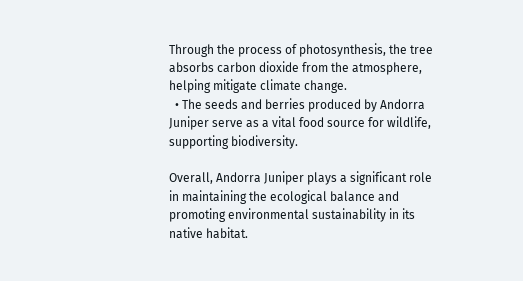Through the process of photosynthesis, the tree absorbs carbon dioxide from the atmosphere, helping mitigate climate change.
  • The seeds and berries produced by Andorra Juniper serve as a vital food source for wildlife, supporting biodiversity.

Overall, Andorra Juniper plays a significant role in maintaining the ecological balance and promoting environmental sustainability in its native habitat.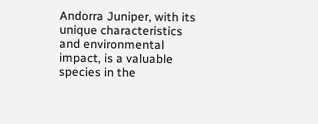Andorra Juniper, with its unique characteristics and environmental impact, is a valuable species in the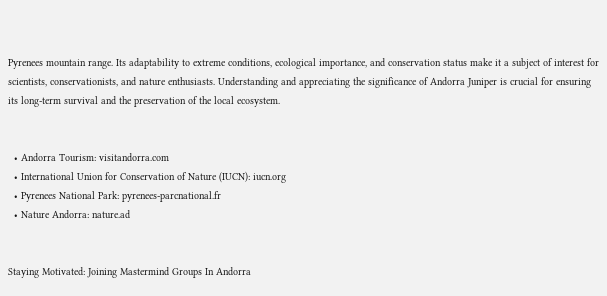Pyrenees mountain range. Its adaptability to extreme conditions, ecological importance, and conservation status make it a subject of interest for scientists, conservationists, and nature enthusiasts. Understanding and appreciating the significance of Andorra Juniper is crucial for ensuring its long-term survival and the preservation of the local ecosystem.


  • Andorra Tourism: visitandorra.com
  • International Union for Conservation of Nature (IUCN): iucn.org
  • Pyrenees National Park: pyrenees-parcnational.fr
  • Nature Andorra: nature.ad


Staying Motivated: Joining Mastermind Groups In Andorra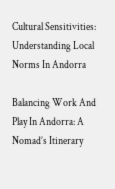Cultural Sensitivities: Understanding Local Norms In Andorra

Balancing Work And Play In Andorra: A Nomad’s Itinerary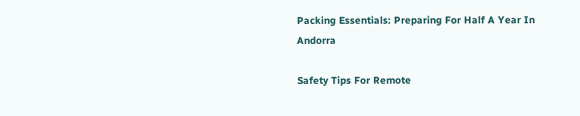Packing Essentials: Preparing For Half A Year In Andorra

Safety Tips For Remote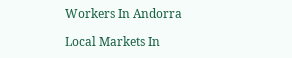Workers In Andorra

Local Markets In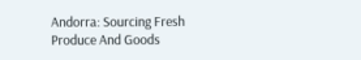Andorra: Sourcing Fresh Produce And Goods